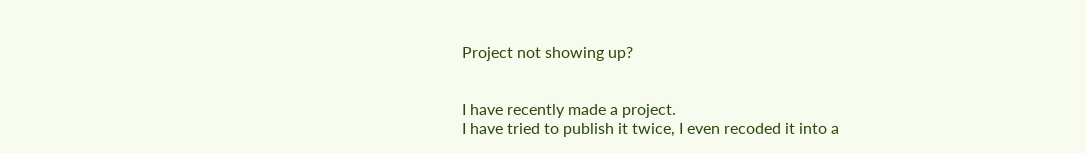Project not showing up?


I have recently made a project.
I have tried to publish it twice, I even recoded it into a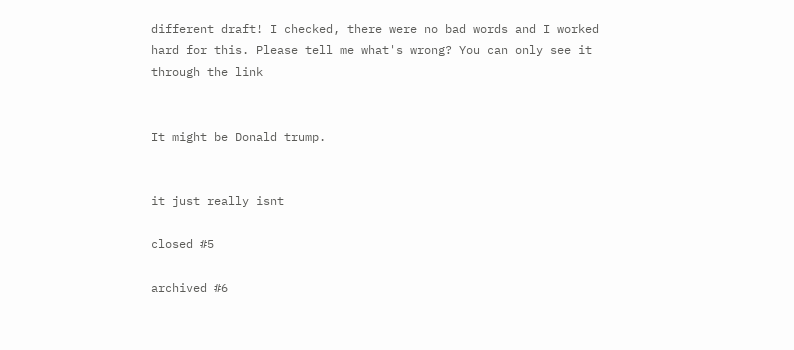different draft! I checked, there were no bad words and I worked hard for this. Please tell me what's wrong? You can only see it through the link


It might be Donald trump.


it just really isnt

closed #5

archived #6